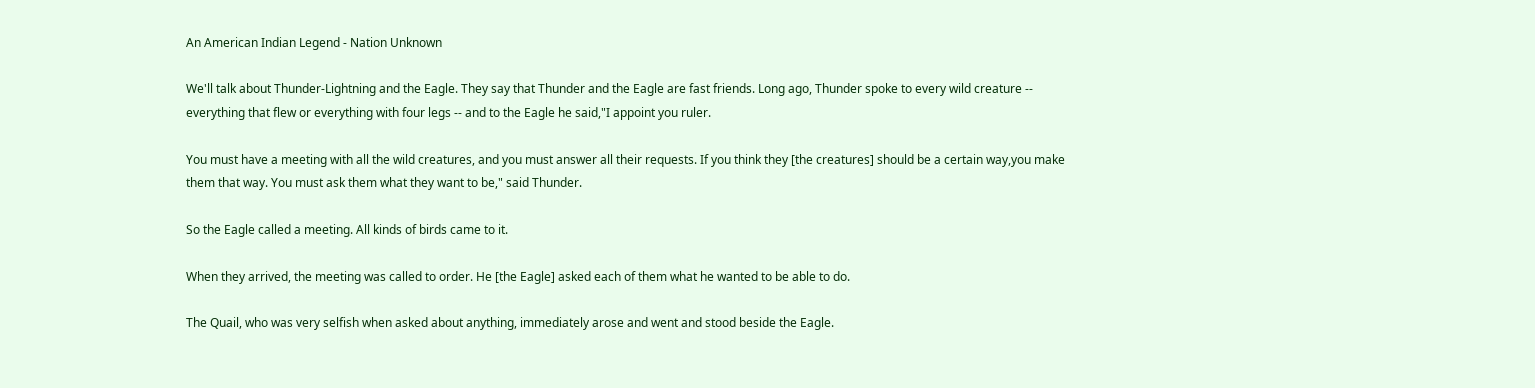An American Indian Legend - Nation Unknown

We'll talk about Thunder-Lightning and the Eagle. They say that Thunder and the Eagle are fast friends. Long ago, Thunder spoke to every wild creature -- everything that flew or everything with four legs -- and to the Eagle he said,"I appoint you ruler.

You must have a meeting with all the wild creatures, and you must answer all their requests. If you think they [the creatures] should be a certain way,you make them that way. You must ask them what they want to be," said Thunder.

So the Eagle called a meeting. All kinds of birds came to it.

When they arrived, the meeting was called to order. He [the Eagle] asked each of them what he wanted to be able to do.

The Quail, who was very selfish when asked about anything, immediately arose and went and stood beside the Eagle.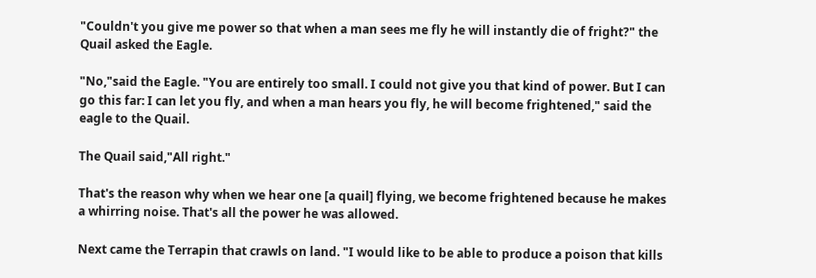"Couldn't you give me power so that when a man sees me fly he will instantly die of fright?" the Quail asked the Eagle.

"No,"said the Eagle. "You are entirely too small. I could not give you that kind of power. But I can go this far: I can let you fly, and when a man hears you fly, he will become frightened," said the eagle to the Quail.

The Quail said,"All right."

That's the reason why when we hear one [a quail] flying, we become frightened because he makes a whirring noise. That's all the power he was allowed.

Next came the Terrapin that crawls on land. "I would like to be able to produce a poison that kills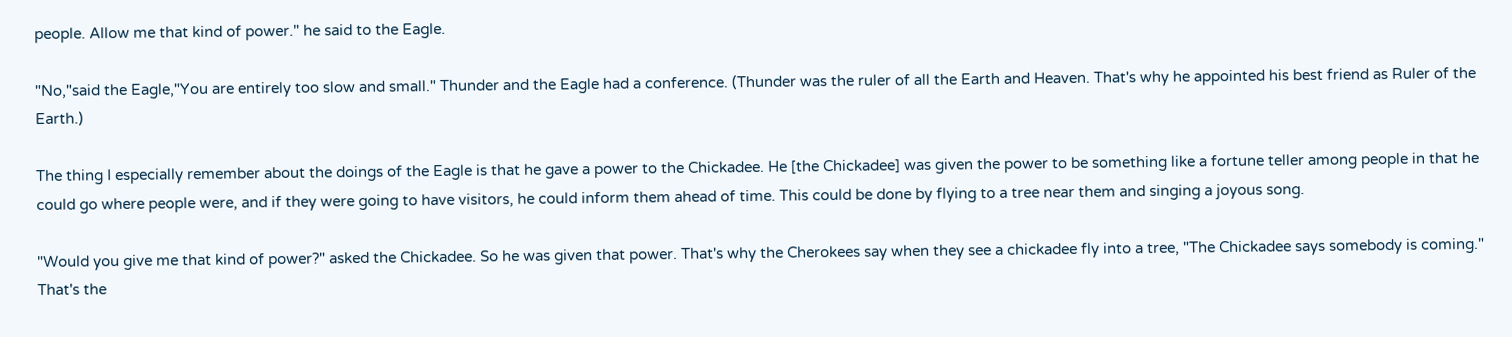people. Allow me that kind of power." he said to the Eagle.

"No,"said the Eagle,"You are entirely too slow and small." Thunder and the Eagle had a conference. (Thunder was the ruler of all the Earth and Heaven. That's why he appointed his best friend as Ruler of the Earth.)

The thing I especially remember about the doings of the Eagle is that he gave a power to the Chickadee. He [the Chickadee] was given the power to be something like a fortune teller among people in that he could go where people were, and if they were going to have visitors, he could inform them ahead of time. This could be done by flying to a tree near them and singing a joyous song.

"Would you give me that kind of power?" asked the Chickadee. So he was given that power. That's why the Cherokees say when they see a chickadee fly into a tree, "The Chickadee says somebody is coming." That's the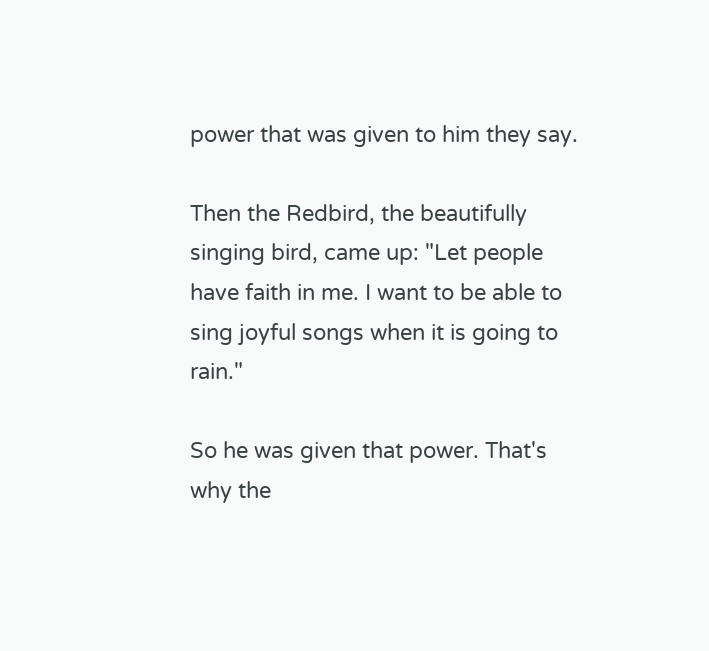power that was given to him they say.

Then the Redbird, the beautifully singing bird, came up: "Let people have faith in me. I want to be able to sing joyful songs when it is going to rain."

So he was given that power. That's why the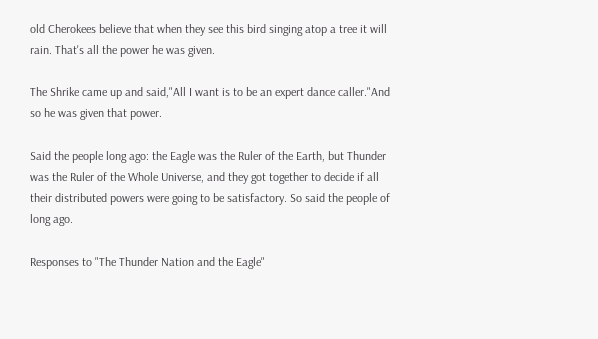old Cherokees believe that when they see this bird singing atop a tree it will rain. That's all the power he was given.

The Shrike came up and said,"All I want is to be an expert dance caller."And so he was given that power.

Said the people long ago: the Eagle was the Ruler of the Earth, but Thunder was the Ruler of the Whole Universe, and they got together to decide if all their distributed powers were going to be satisfactory. So said the people of long ago.

Responses to "The Thunder Nation and the Eagle"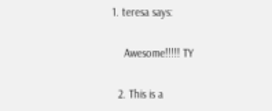1. teresa says:

    Awesome!!!!! TY

  2. This is a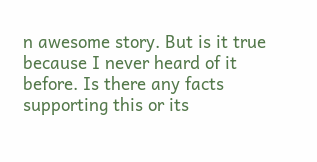n awesome story. But is it true because I never heard of it before. Is there any facts supporting this or its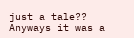just a tale?? Anyways it was a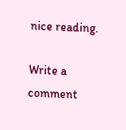nice reading.

Write a comment